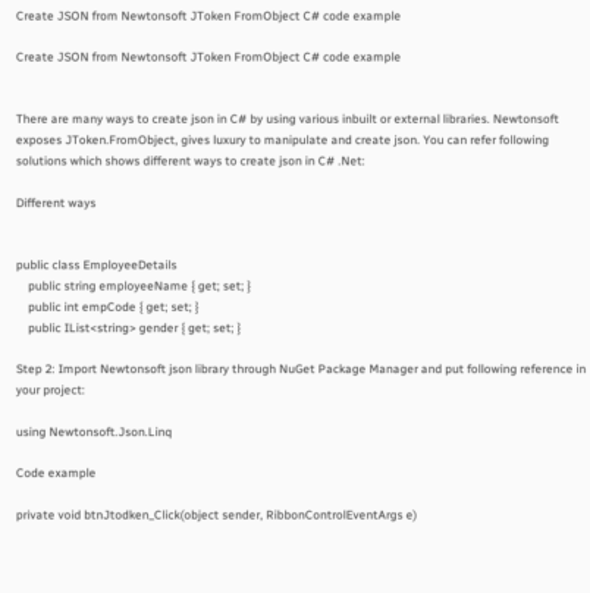Create JSON from Newtonsoft JToken FromObject C# code example

Create JSON from Newtonsoft JToken FromObject C# code example


There are many ways to create json in C# by using various inbuilt or external libraries. Newtonsoft exposes JToken.FromObject, gives luxury to manipulate and create json. You can refer following solutions which shows different ways to create json in C# .Net:

Different ways


public class EmployeeDetails
    public string employeeName { get; set; }
    public int empCode { get; set; }
    public IList<string> gender { get; set; }

Step 2: Import Newtonsoft json library through NuGet Package Manager and put following reference in your project:

using Newtonsoft.Json.Linq

Code example

private void btnJtodken_Click(object sender, RibbonControlEventArgs e)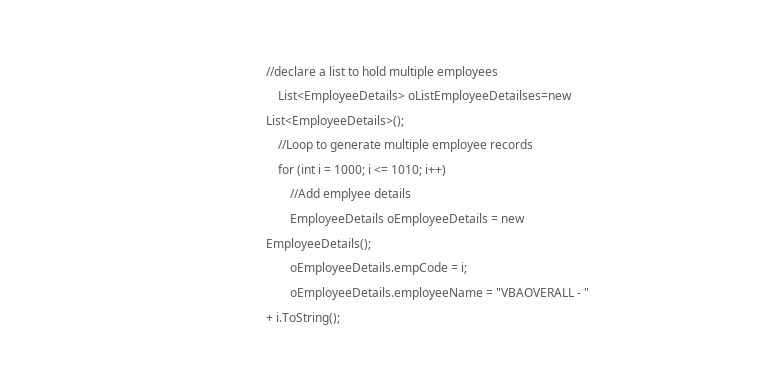//declare a list to hold multiple employees
    List<EmployeeDetails> oListEmployeeDetailses=new List<EmployeeDetails>();
    //Loop to generate multiple employee records
    for (int i = 1000; i <= 1010; i++)
        //Add emplyee details
        EmployeeDetails oEmployeeDetails = new EmployeeDetails();
        oEmployeeDetails.empCode = i;
        oEmployeeDetails.employeeName = "VBAOVERALL - " + i.ToString();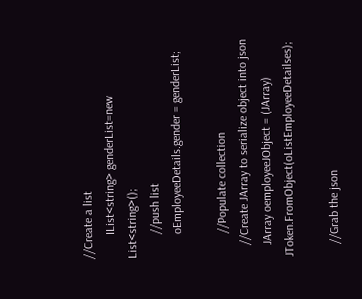//Create a list
        IList<string> genderList=new List<string>();
        //push list
        oEmployeeDetails.gender = genderList;

        //Populate collection
    //Create JArray to serialize object into json
    JArray oemployeeJObject = (JArray) JToken.FromObject(oListEmployeeDetailses);

    //Grab the json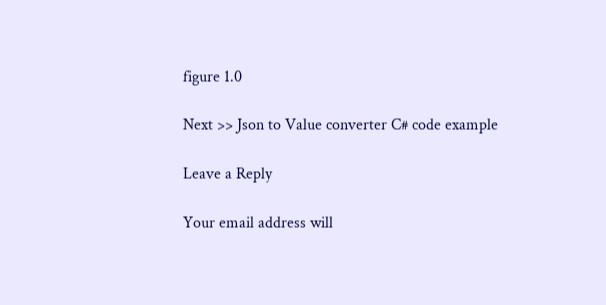figure 1.0

Next >> Json to Value converter C# code example

Leave a Reply

Your email address will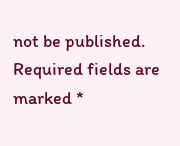not be published. Required fields are marked *